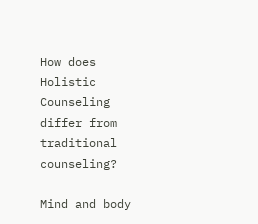How does Holistic Counseling differ from traditional counseling?

Mind and body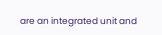are an integrated unit and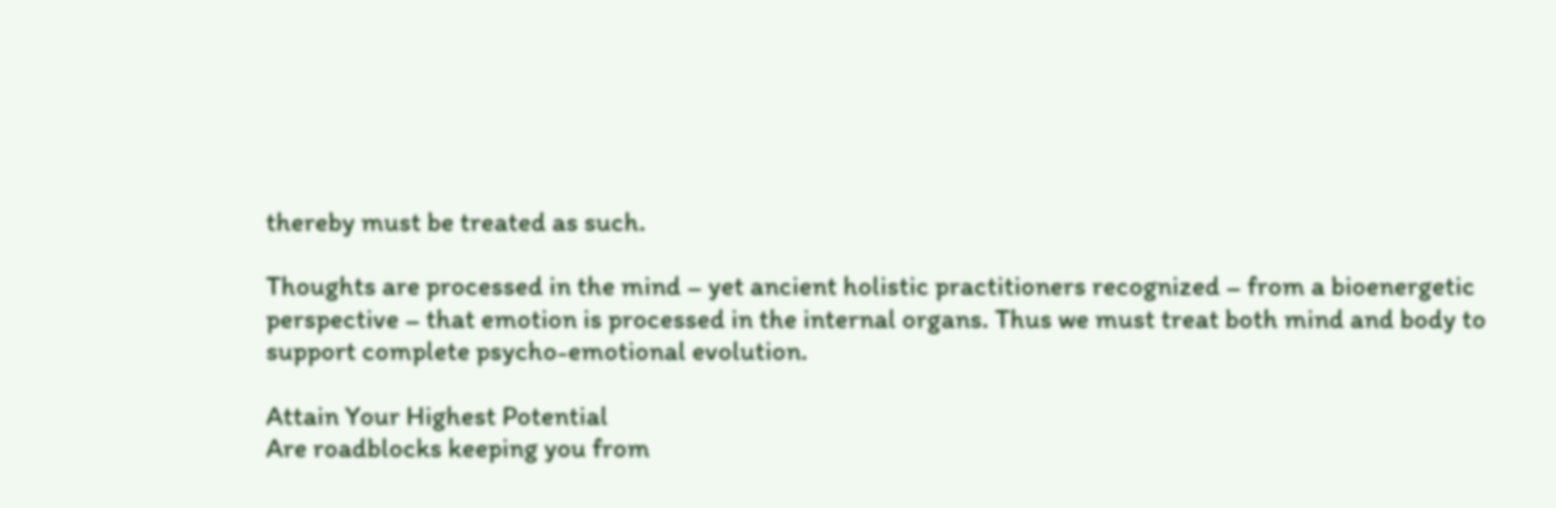thereby must be treated as such.

Thoughts are processed in the mind – yet ancient holistic practitioners recognized – from a bioenergetic perspective – that emotion is processed in the internal organs. Thus we must treat both mind and body to support complete psycho-emotional evolution.

Attain Your Highest Potential
Are roadblocks keeping you from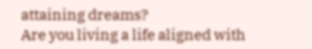attaining dreams?
Are you living a life aligned with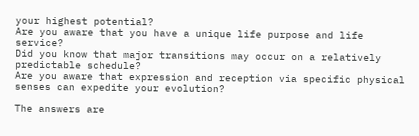your highest potential?
Are you aware that you have a unique life purpose and life service?
Did you know that major transitions may occur on a relatively predictable schedule?
Are you aware that expression and reception via specific physical senses can expedite your evolution?

The answers are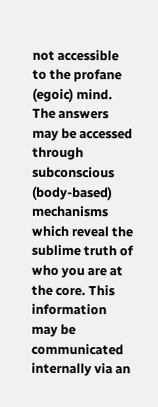not accessible to the profane (egoic) mind. The answers may be accessed through subconscious (body-based) mechanisms which reveal the sublime truth of who you are at the core. This information may be communicated internally via an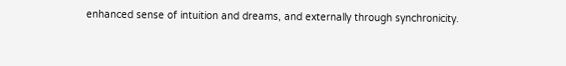enhanced sense of intuition and dreams, and externally through synchronicity.